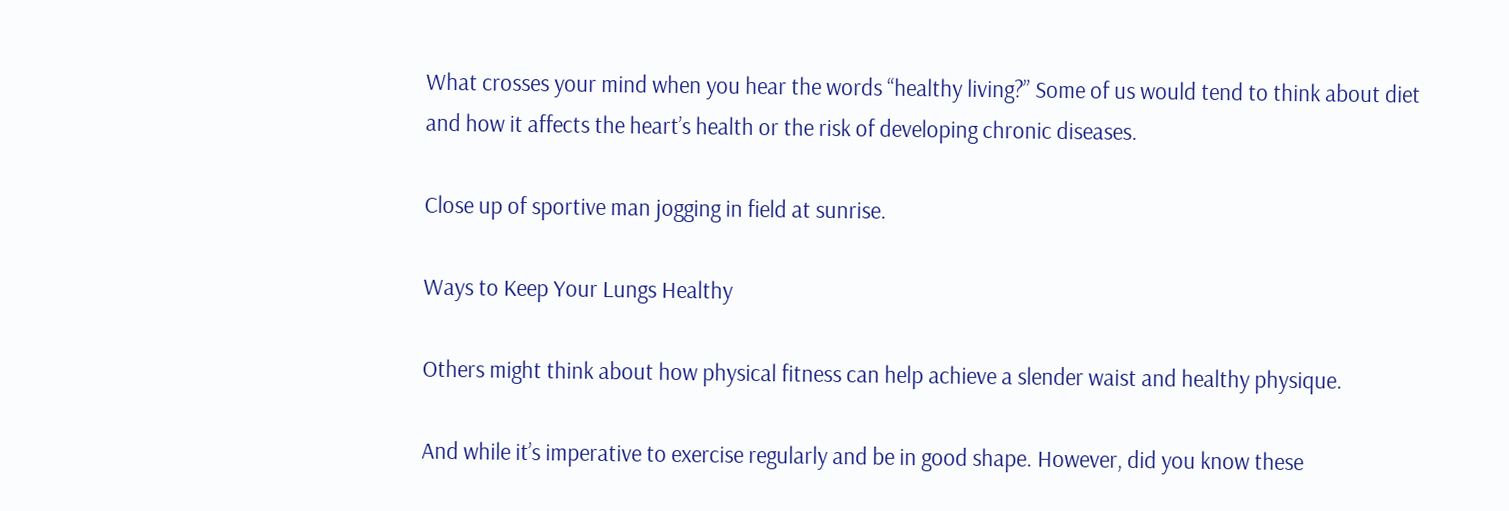What crosses your mind when you hear the words “healthy living?” Some of us would tend to think about diet and how it affects the heart’s health or the risk of developing chronic diseases.

Close up of sportive man jogging in field at sunrise.

Ways to Keep Your Lungs Healthy

Others might think about how physical fitness can help achieve a slender waist and healthy physique.

And while it’s imperative to exercise regularly and be in good shape. However, did you know these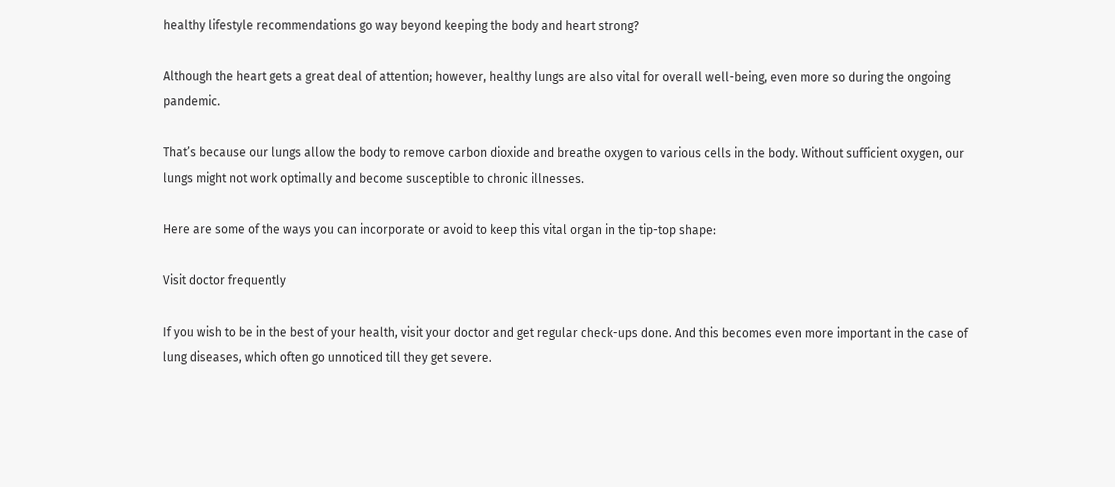healthy lifestyle recommendations go way beyond keeping the body and heart strong?

Although the heart gets a great deal of attention; however, healthy lungs are also vital for overall well-being, even more so during the ongoing pandemic.

That’s because our lungs allow the body to remove carbon dioxide and breathe oxygen to various cells in the body. Without sufficient oxygen, our lungs might not work optimally and become susceptible to chronic illnesses.

Here are some of the ways you can incorporate or avoid to keep this vital organ in the tip-top shape:

Visit doctor frequently

If you wish to be in the best of your health, visit your doctor and get regular check-ups done. And this becomes even more important in the case of lung diseases, which often go unnoticed till they get severe.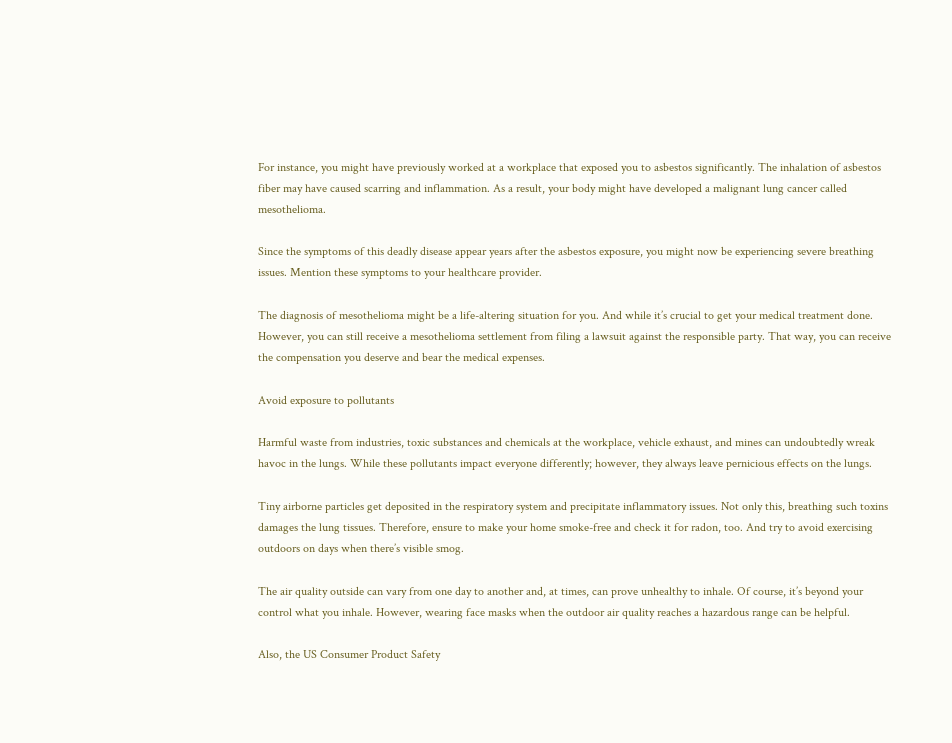For instance, you might have previously worked at a workplace that exposed you to asbestos significantly. The inhalation of asbestos fiber may have caused scarring and inflammation. As a result, your body might have developed a malignant lung cancer called mesothelioma.

Since the symptoms of this deadly disease appear years after the asbestos exposure, you might now be experiencing severe breathing issues. Mention these symptoms to your healthcare provider.

The diagnosis of mesothelioma might be a life-altering situation for you. And while it’s crucial to get your medical treatment done. However, you can still receive a mesothelioma settlement from filing a lawsuit against the responsible party. That way, you can receive the compensation you deserve and bear the medical expenses.

Avoid exposure to pollutants

Harmful waste from industries, toxic substances and chemicals at the workplace, vehicle exhaust, and mines can undoubtedly wreak havoc in the lungs. While these pollutants impact everyone differently; however, they always leave pernicious effects on the lungs.

Tiny airborne particles get deposited in the respiratory system and precipitate inflammatory issues. Not only this, breathing such toxins damages the lung tissues. Therefore, ensure to make your home smoke-free and check it for radon, too. And try to avoid exercising outdoors on days when there’s visible smog.

The air quality outside can vary from one day to another and, at times, can prove unhealthy to inhale. Of course, it’s beyond your control what you inhale. However, wearing face masks when the outdoor air quality reaches a hazardous range can be helpful.

Also, the US Consumer Product Safety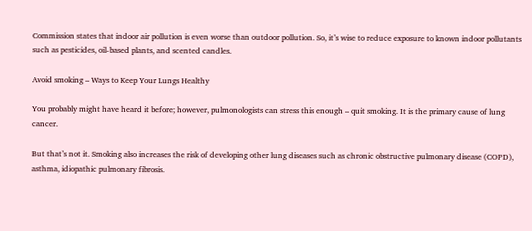Commission states that indoor air pollution is even worse than outdoor pollution. So, it’s wise to reduce exposure to known indoor pollutants such as pesticides, oil-based plants, and scented candles.

Avoid smoking – Ways to Keep Your Lungs Healthy

You probably might have heard it before; however, pulmonologists can stress this enough – quit smoking. It is the primary cause of lung cancer.

But that’s not it. Smoking also increases the risk of developing other lung diseases such as chronic obstructive pulmonary disease (COPD), asthma, idiopathic pulmonary fibrosis.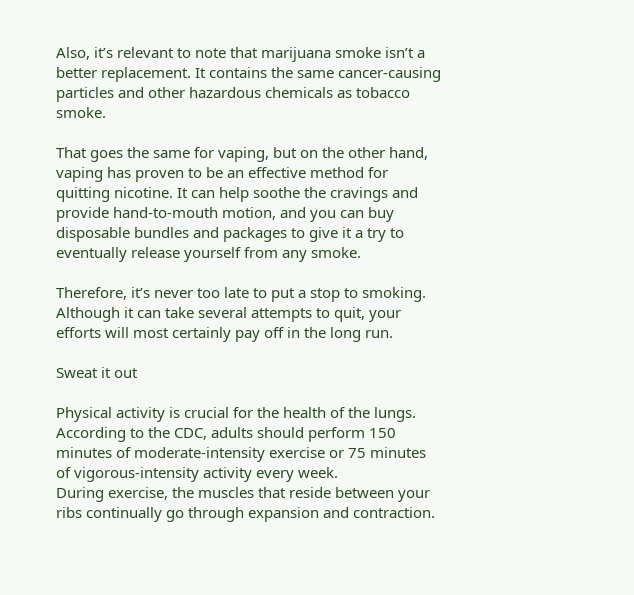Also, it’s relevant to note that marijuana smoke isn’t a better replacement. It contains the same cancer-causing particles and other hazardous chemicals as tobacco smoke.

That goes the same for vaping, but on the other hand, vaping has proven to be an effective method for quitting nicotine. It can help soothe the cravings and provide hand-to-mouth motion, and you can buy disposable bundles and packages to give it a try to eventually release yourself from any smoke.

Therefore, it’s never too late to put a stop to smoking. Although it can take several attempts to quit, your efforts will most certainly pay off in the long run.

Sweat it out

Physical activity is crucial for the health of the lungs. According to the CDC, adults should perform 150 minutes of moderate-intensity exercise or 75 minutes of vigorous-intensity activity every week.
During exercise, the muscles that reside between your ribs continually go through expansion and contraction.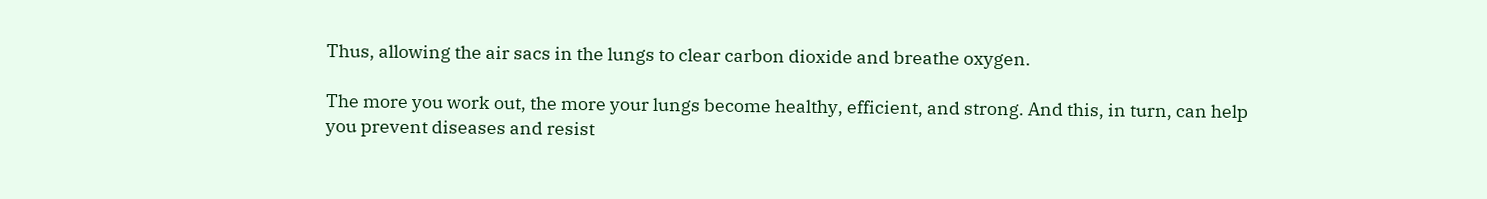Thus, allowing the air sacs in the lungs to clear carbon dioxide and breathe oxygen.

The more you work out, the more your lungs become healthy, efficient, and strong. And this, in turn, can help you prevent diseases and resist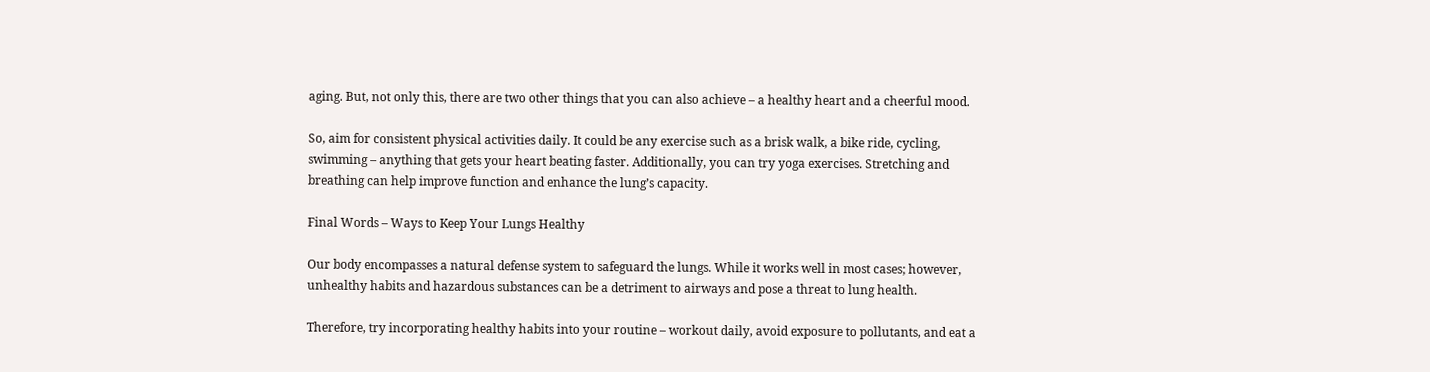aging. But, not only this, there are two other things that you can also achieve – a healthy heart and a cheerful mood.

So, aim for consistent physical activities daily. It could be any exercise such as a brisk walk, a bike ride, cycling, swimming – anything that gets your heart beating faster. Additionally, you can try yoga exercises. Stretching and breathing can help improve function and enhance the lung’s capacity.

Final Words – Ways to Keep Your Lungs Healthy

Our body encompasses a natural defense system to safeguard the lungs. While it works well in most cases; however, unhealthy habits and hazardous substances can be a detriment to airways and pose a threat to lung health.

Therefore, try incorporating healthy habits into your routine – workout daily, avoid exposure to pollutants, and eat a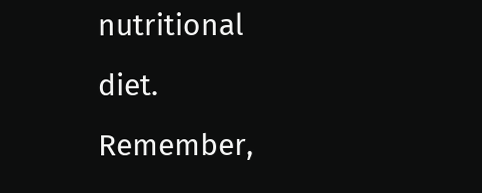nutritional diet. Remember,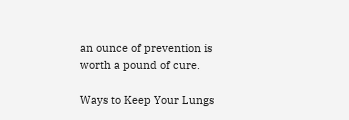an ounce of prevention is worth a pound of cure.

Ways to Keep Your Lungs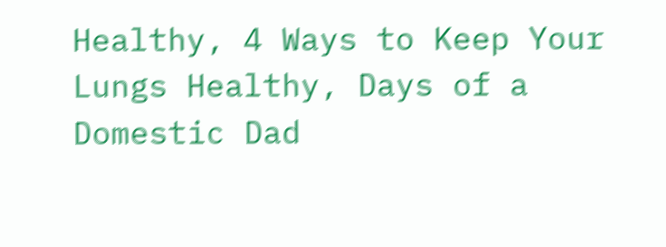Healthy, 4 Ways to Keep Your Lungs Healthy, Days of a Domestic Dad